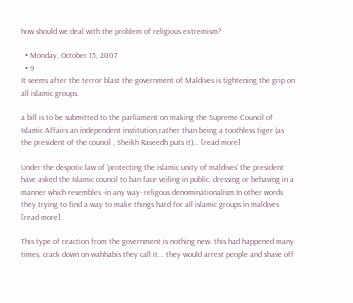how should we deal with the problem of religious extremism?

  • Monday, October 15, 2007
  • 9
It seems after the terror blast the government of Maldives is tightening the grip on all islamic groups.

a bill is to be submitted to the parliament on making the Supreme Council of Islamic Affairs an independent institution,rather than being a toothless tiger (as the president of the council , Sheikh Raseedh puts it)... [read more]

Under the despotic law of 'protecting the islamic unity of maldives' the president have asked the Islamic council to ban face veiling in public, dressing or behaving in a manner which resembles -in any way- religous denominationalism.In other words they trying to find a way to make things hard for all islamic groups in maldives [read more].

This type of reaction from the government is nothing new. this had happened many times, crack down on wahhabis they call it... they would arrest people and shave off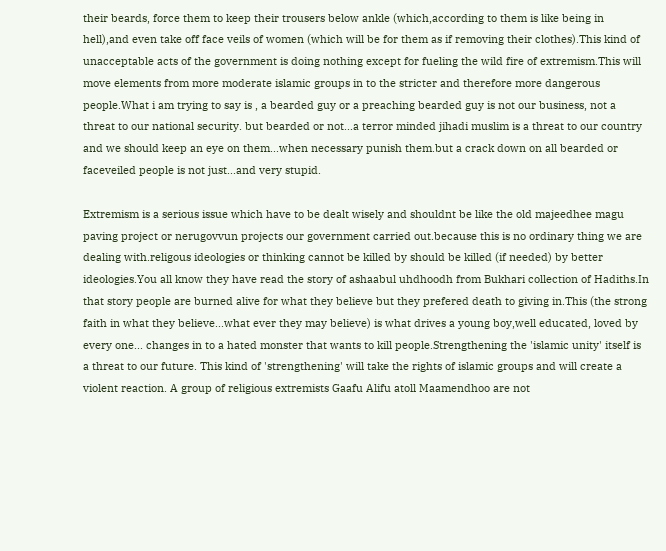their beards, force them to keep their trousers below ankle (which,according to them is like being in hell),and even take off face veils of women (which will be for them as if removing their clothes).This kind of unacceptable acts of the government is doing nothing except for fueling the wild fire of extremism.This will move elements from more moderate islamic groups in to the stricter and therefore more dangerous people.What i am trying to say is , a bearded guy or a preaching bearded guy is not our business, not a threat to our national security. but bearded or not...a terror minded jihadi muslim is a threat to our country and we should keep an eye on them...when necessary punish them.but a crack down on all bearded or faceveiled people is not just...and very stupid.

Extremism is a serious issue which have to be dealt wisely and shouldnt be like the old majeedhee magu paving project or nerugovvun projects our government carried out.because this is no ordinary thing we are dealing with.religous ideologies or thinking cannot be killed by should be killed (if needed) by better ideologies.You all know they have read the story of ashaabul uhdhoodh from Bukhari collection of Hadiths.In that story people are burned alive for what they believe but they prefered death to giving in.This (the strong faith in what they believe...what ever they may believe) is what drives a young boy,well educated, loved by every one... changes in to a hated monster that wants to kill people.Strengthening the 'islamic unity' itself is a threat to our future. This kind of 'strengthening' will take the rights of islamic groups and will create a violent reaction. A group of religious extremists Gaafu Alifu atoll Maamendhoo are not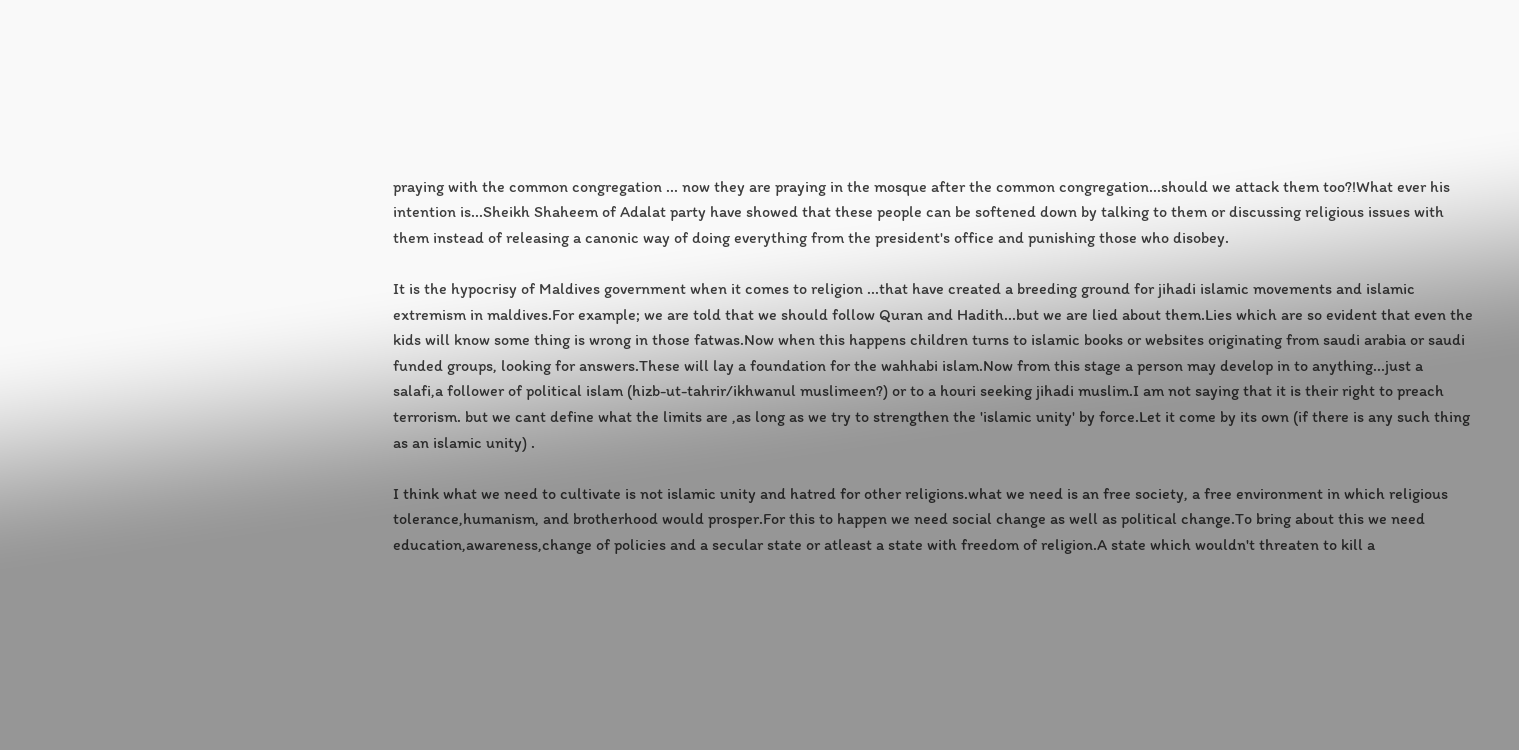praying with the common congregation ... now they are praying in the mosque after the common congregation...should we attack them too?!What ever his intention is...Sheikh Shaheem of Adalat party have showed that these people can be softened down by talking to them or discussing religious issues with them instead of releasing a canonic way of doing everything from the president's office and punishing those who disobey.

It is the hypocrisy of Maldives government when it comes to religion ...that have created a breeding ground for jihadi islamic movements and islamic extremism in maldives.For example; we are told that we should follow Quran and Hadith...but we are lied about them.Lies which are so evident that even the kids will know some thing is wrong in those fatwas.Now when this happens children turns to islamic books or websites originating from saudi arabia or saudi funded groups, looking for answers.These will lay a foundation for the wahhabi islam.Now from this stage a person may develop in to anything...just a salafi,a follower of political islam (hizb-ut-tahrir/ikhwanul muslimeen?) or to a houri seeking jihadi muslim.I am not saying that it is their right to preach terrorism. but we cant define what the limits are ,as long as we try to strengthen the 'islamic unity' by force.Let it come by its own (if there is any such thing as an islamic unity) .

I think what we need to cultivate is not islamic unity and hatred for other religions.what we need is an free society, a free environment in which religious tolerance,humanism, and brotherhood would prosper.For this to happen we need social change as well as political change.To bring about this we need education,awareness,change of policies and a secular state or atleast a state with freedom of religion.A state which wouldn't threaten to kill a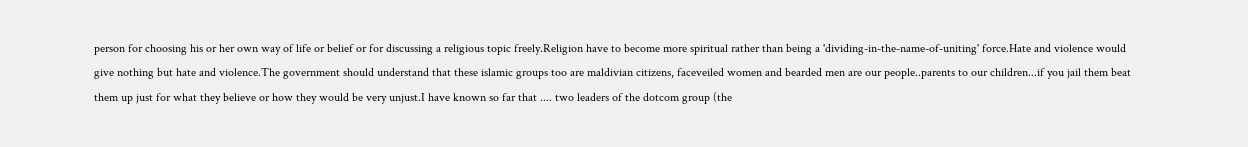person for choosing his or her own way of life or belief or for discussing a religious topic freely.Religion have to become more spiritual rather than being a 'dividing-in-the-name-of-uniting' force.Hate and violence would give nothing but hate and violence.The government should understand that these islamic groups too are maldivian citizens, faceveiled women and bearded men are our people..parents to our children...if you jail them beat them up just for what they believe or how they would be very unjust.I have known so far that .... two leaders of the dotcom group (the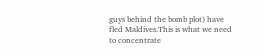guys behind the bomb plot) have fled Maldives.This is what we need to concentrate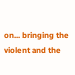on... bringing the violent and the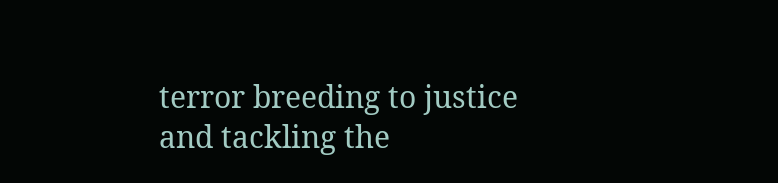terror breeding to justice and tackling the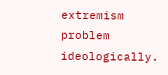extremism problem ideologically.